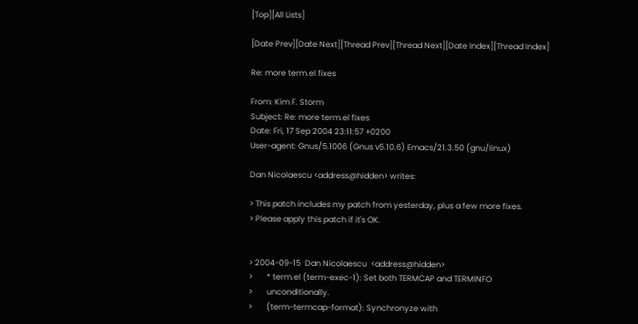[Top][All Lists]

[Date Prev][Date Next][Thread Prev][Thread Next][Date Index][Thread Index]

Re: more term.el fixes

From: Kim F. Storm
Subject: Re: more term.el fixes
Date: Fri, 17 Sep 2004 23:11:57 +0200
User-agent: Gnus/5.1006 (Gnus v5.10.6) Emacs/21.3.50 (gnu/linux)

Dan Nicolaescu <address@hidden> writes:

> This patch includes my patch from yesterday, plus a few more fixes.
> Please apply this patch if it's OK.


> 2004-09-15  Dan Nicolaescu  <address@hidden>
>       * term.el (term-exec-1): Set both TERMCAP and TERMINFO
>       unconditionally.
>       (term-termcap-format): Synchronyze with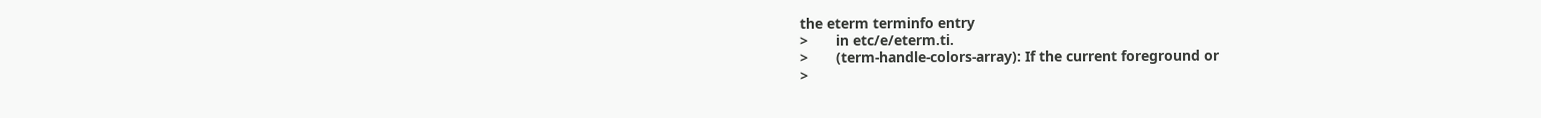the eterm terminfo entry
>       in etc/e/eterm.ti.
>       (term-handle-colors-array): If the current foreground or
>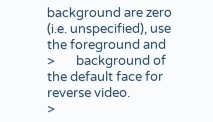background are zero (i.e. unspecified), use the foreground and
>       background of the default face for reverse video.
>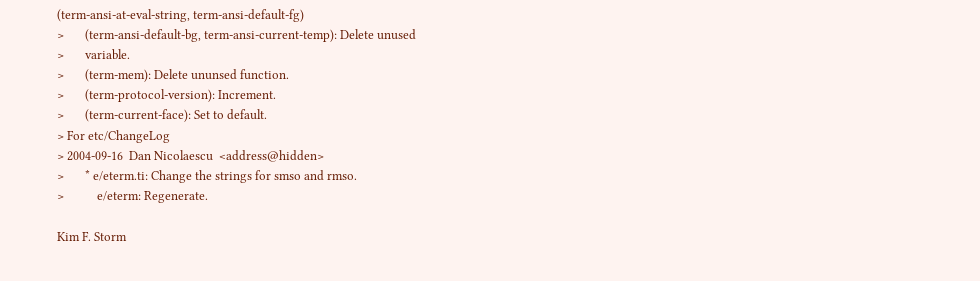(term-ansi-at-eval-string, term-ansi-default-fg)
>       (term-ansi-default-bg, term-ansi-current-temp): Delete unused
>       variable.
>       (term-mem): Delete ununsed function.
>       (term-protocol-version): Increment.
>       (term-current-face): Set to default.
> For etc/ChangeLog
> 2004-09-16  Dan Nicolaescu  <address@hidden>
>       * e/eterm.ti: Change the strings for smso and rmso.
>           e/eterm: Regenerate.

Kim F. Storm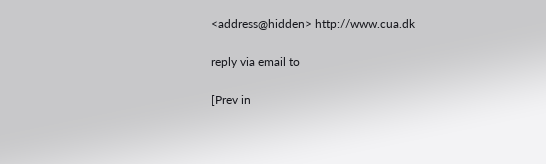<address@hidden> http://www.cua.dk

reply via email to

[Prev in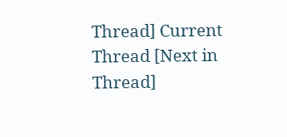Thread] Current Thread [Next in Thread]